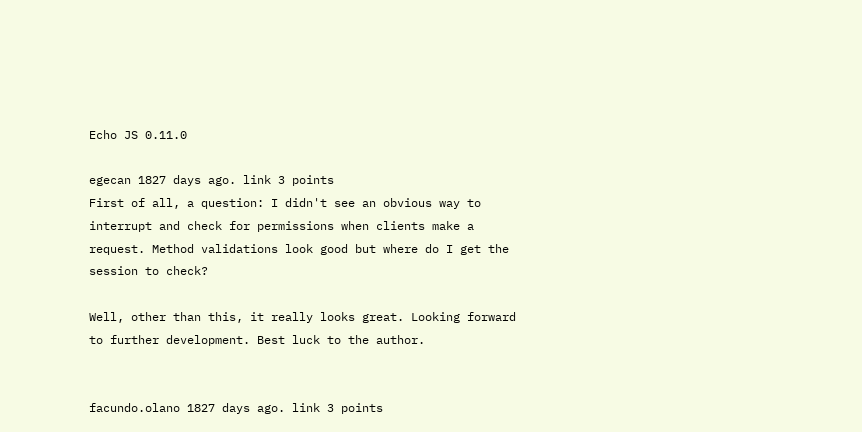Echo JS 0.11.0

egecan 1827 days ago. link 3 points
First of all, a question: I didn't see an obvious way to interrupt and check for permissions when clients make a request. Method validations look good but where do I get the session to check?

Well, other than this, it really looks great. Looking forward to further development. Best luck to the author.


facundo.olano 1827 days ago. link 3 points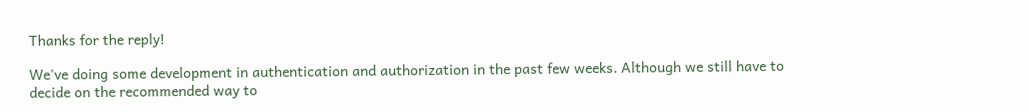Thanks for the reply!

We've doing some development in authentication and authorization in the past few weeks. Although we still have to decide on the recommended way to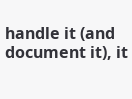handle it (and document it), it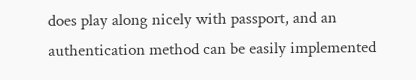does play along nicely with passport, and an authentication method can be easily implemented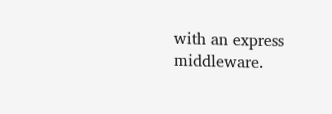with an express middleware.